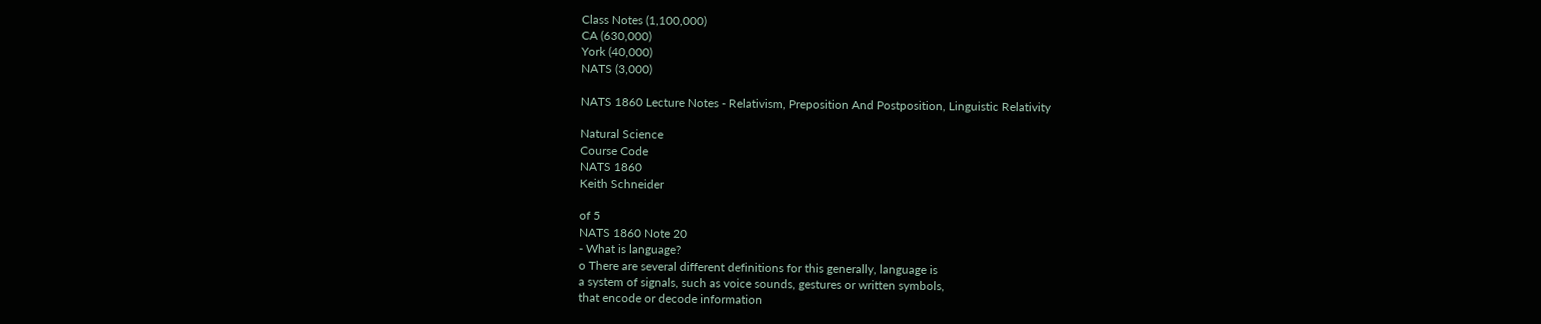Class Notes (1,100,000)
CA (630,000)
York (40,000)
NATS (3,000)

NATS 1860 Lecture Notes - Relativism, Preposition And Postposition, Linguistic Relativity

Natural Science
Course Code
NATS 1860
Keith Schneider

of 5
NATS 1860 Note 20
- What is language?
o There are several different definitions for this generally, language is
a system of signals, such as voice sounds, gestures or written symbols,
that encode or decode information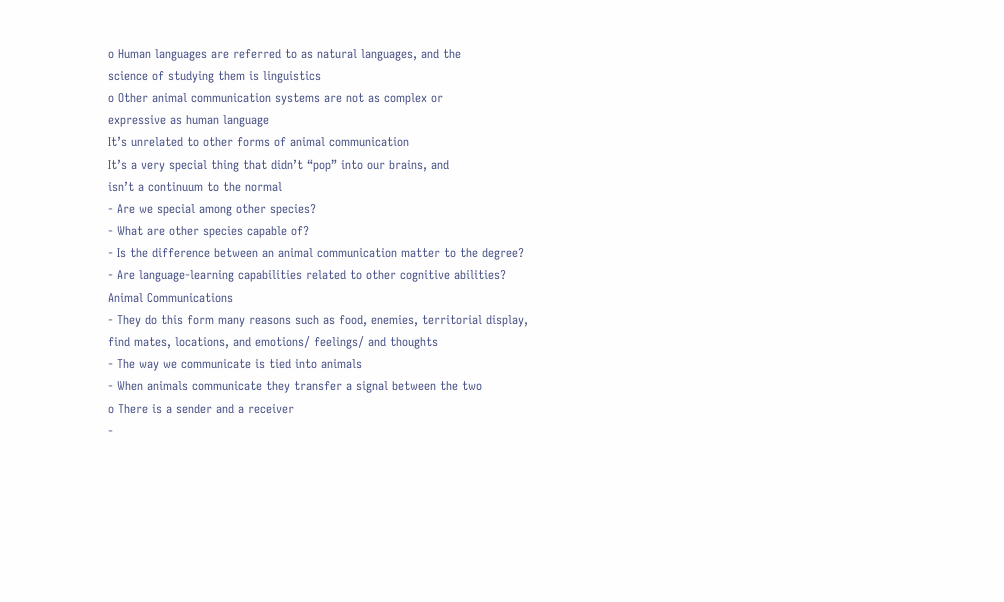o Human languages are referred to as natural languages, and the
science of studying them is linguistics
o Other animal communication systems are not as complex or
expressive as human language
It’s unrelated to other forms of animal communication
It’s a very special thing that didn’t “pop” into our brains, and
isn’t a continuum to the normal
- Are we special among other species?
- What are other species capable of?
- Is the difference between an animal communication matter to the degree?
- Are language-learning capabilities related to other cognitive abilities?
Animal Communications
- They do this form many reasons such as food, enemies, territorial display,
find mates, locations, and emotions/ feelings/ and thoughts
- The way we communicate is tied into animals
- When animals communicate they transfer a signal between the two
o There is a sender and a receiver
-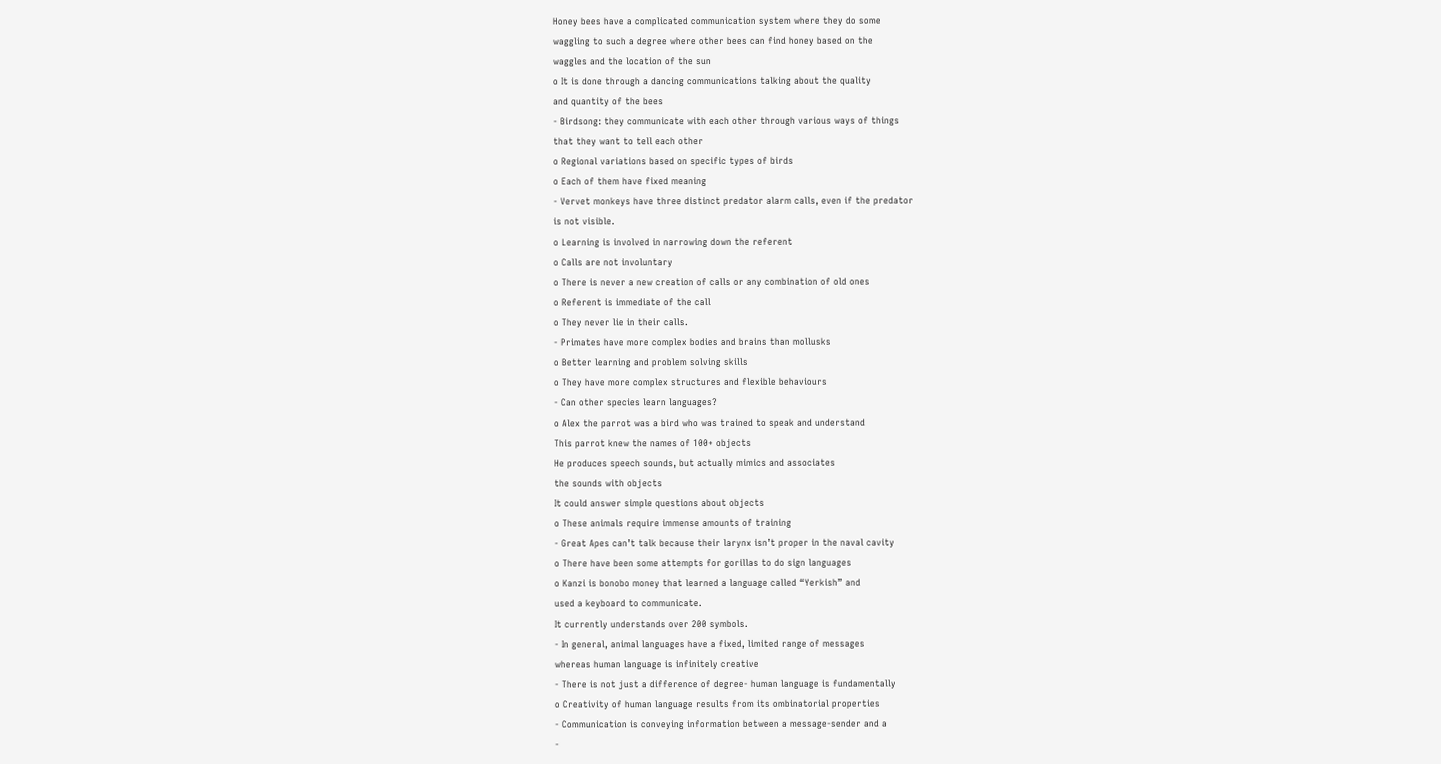Honey bees have a complicated communication system where they do some
waggling to such a degree where other bees can find honey based on the
waggles and the location of the sun
o It is done through a dancing communications talking about the quality
and quantity of the bees
- Birdsong: they communicate with each other through various ways of things
that they want to tell each other
o Regional variations based on specific types of birds
o Each of them have fixed meaning
- Vervet monkeys have three distinct predator alarm calls, even if the predator
is not visible.
o Learning is involved in narrowing down the referent
o Calls are not involuntary
o There is never a new creation of calls or any combination of old ones
o Referent is immediate of the call
o They never lie in their calls.
- Primates have more complex bodies and brains than mollusks
o Better learning and problem solving skills
o They have more complex structures and flexible behaviours
- Can other species learn languages?
o Alex the parrot was a bird who was trained to speak and understand
This parrot knew the names of 100+ objects
He produces speech sounds, but actually mimics and associates
the sounds with objects
It could answer simple questions about objects
o These animals require immense amounts of training
- Great Apes can’t talk because their larynx isn’t proper in the naval cavity
o There have been some attempts for gorillas to do sign languages
o Kanzi is bonobo money that learned a language called “Yerkish” and
used a keyboard to communicate.
It currently understands over 200 symbols.
- In general, animal languages have a fixed, limited range of messages
whereas human language is infinitely creative
- There is not just a difference of degree- human language is fundamentally
o Creativity of human language results from its ombinatorial properties
- Communication is conveying information between a message-sender and a
-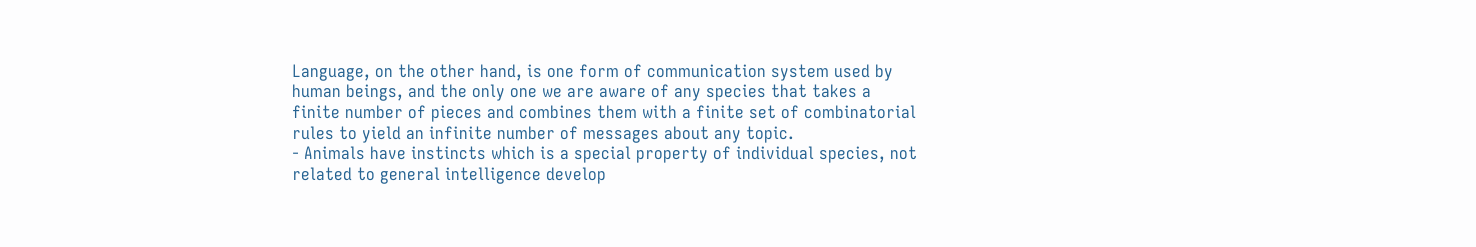Language, on the other hand, is one form of communication system used by
human beings, and the only one we are aware of any species that takes a
finite number of pieces and combines them with a finite set of combinatorial
rules to yield an infinite number of messages about any topic.
- Animals have instincts which is a special property of individual species, not
related to general intelligence develop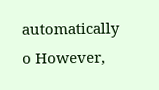automatically
o However,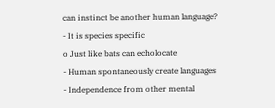can instinct be another human language?
- It is species specific
o Just like bats can echolocate
- Human spontaneously create languages
- Independence from other mental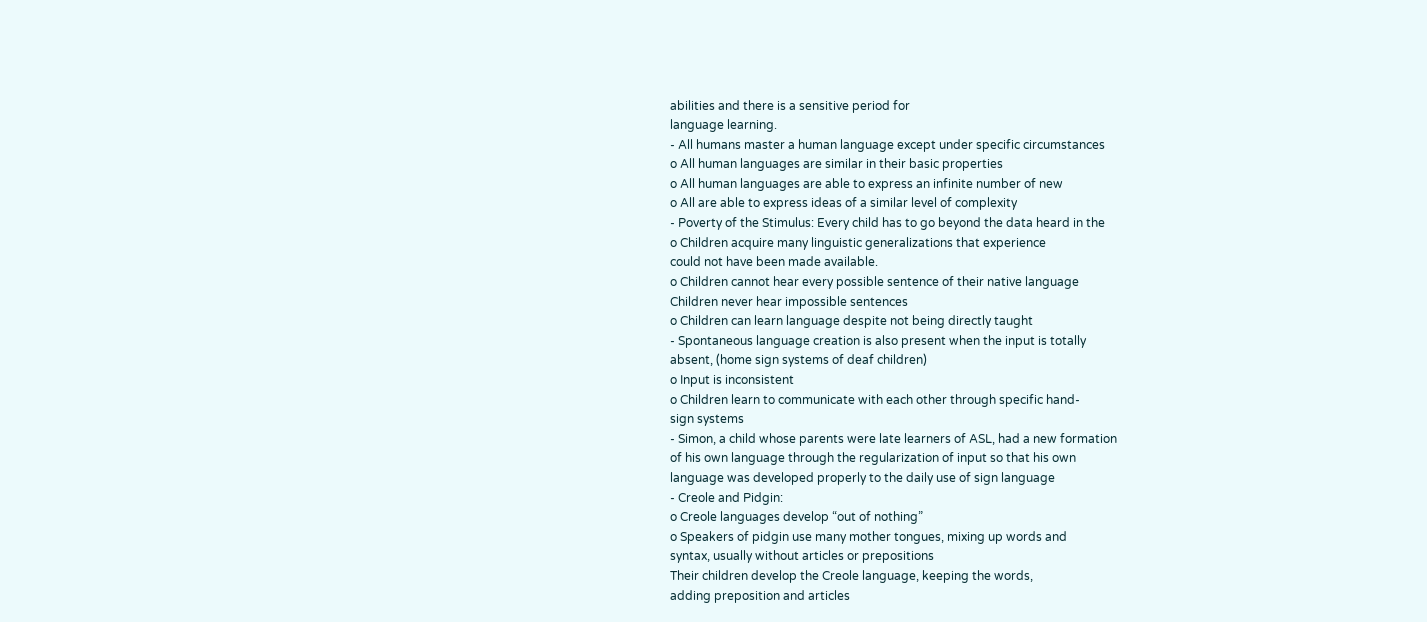abilities and there is a sensitive period for
language learning.
- All humans master a human language except under specific circumstances
o All human languages are similar in their basic properties
o All human languages are able to express an infinite number of new
o All are able to express ideas of a similar level of complexity
- Poverty of the Stimulus: Every child has to go beyond the data heard in the
o Children acquire many linguistic generalizations that experience
could not have been made available.
o Children cannot hear every possible sentence of their native language
Children never hear impossible sentences
o Children can learn language despite not being directly taught
- Spontaneous language creation is also present when the input is totally
absent, (home sign systems of deaf children)
o Input is inconsistent
o Children learn to communicate with each other through specific hand-
sign systems
- Simon, a child whose parents were late learners of ASL, had a new formation
of his own language through the regularization of input so that his own
language was developed properly to the daily use of sign language
- Creole and Pidgin:
o Creole languages develop “out of nothing”
o Speakers of pidgin use many mother tongues, mixing up words and
syntax, usually without articles or prepositions
Their children develop the Creole language, keeping the words,
adding preposition and articles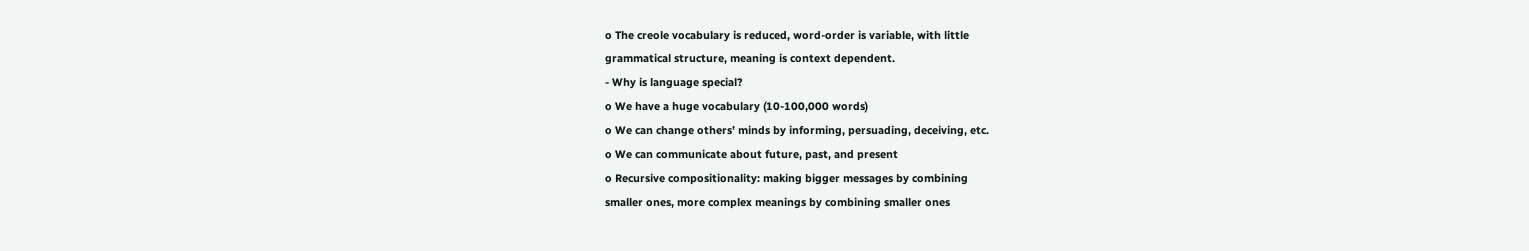o The creole vocabulary is reduced, word-order is variable, with little
grammatical structure, meaning is context dependent.
- Why is language special?
o We have a huge vocabulary (10-100,000 words)
o We can change others’ minds by informing, persuading, deceiving, etc.
o We can communicate about future, past, and present
o Recursive compositionality: making bigger messages by combining
smaller ones, more complex meanings by combining smaller ones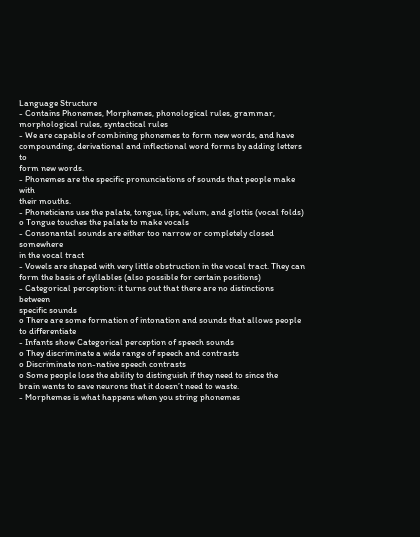Language Structure
- Contains Phonemes, Morphemes, phonological rules, grammar,
morphological rules, syntactical rules
- We are capable of combining phonemes to form new words, and have
compounding, derivational and inflectional word forms by adding letters to
form new words.
- Phonemes are the specific pronunciations of sounds that people make with
their mouths.
- Phoneticians use the palate, tongue, lips, velum, and glottis (vocal folds)
o Tongue touches the palate to make vocals
- Consonantal sounds are either too narrow or completely closed somewhere
in the vocal tract
- Vowels are shaped with very little obstruction in the vocal tract. They can
form the basis of syllables (also possible for certain positions)
- Categorical perception: it turns out that there are no distinctions between
specific sounds
o There are some formation of intonation and sounds that allows people
to differentiate
- Infants show Categorical perception of speech sounds
o They discriminate a wide range of speech and contrasts
o Discriminate non-native speech contrasts
o Some people lose the ability to distinguish if they need to since the
brain wants to save neurons that it doesn’t need to waste.
- Morphemes is what happens when you string phonemes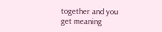together and you
get meaning